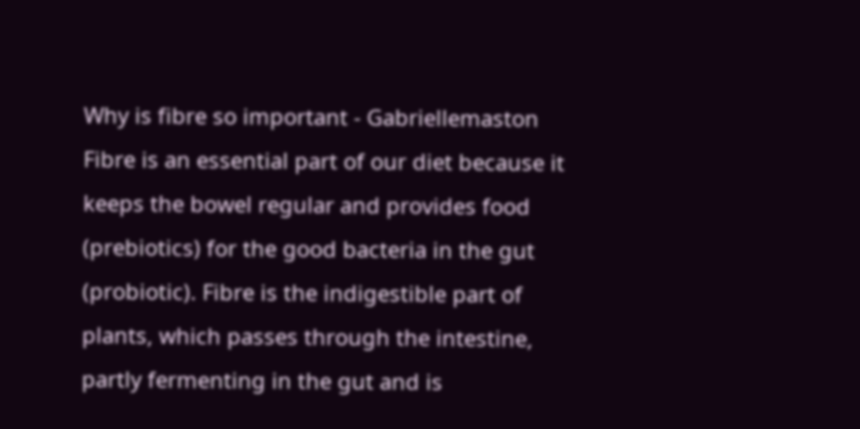Why is fibre so important - Gabriellemaston
Fibre is an essential part of our diet because it keeps the bowel regular and provides food (prebiotics) for the good bacteria in the gut (probiotic). Fibre is the indigestible part of plants, which passes through the intestine, partly fermenting in the gut and is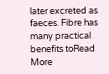later excreted as faeces. Fibre has many practical benefits toRead More